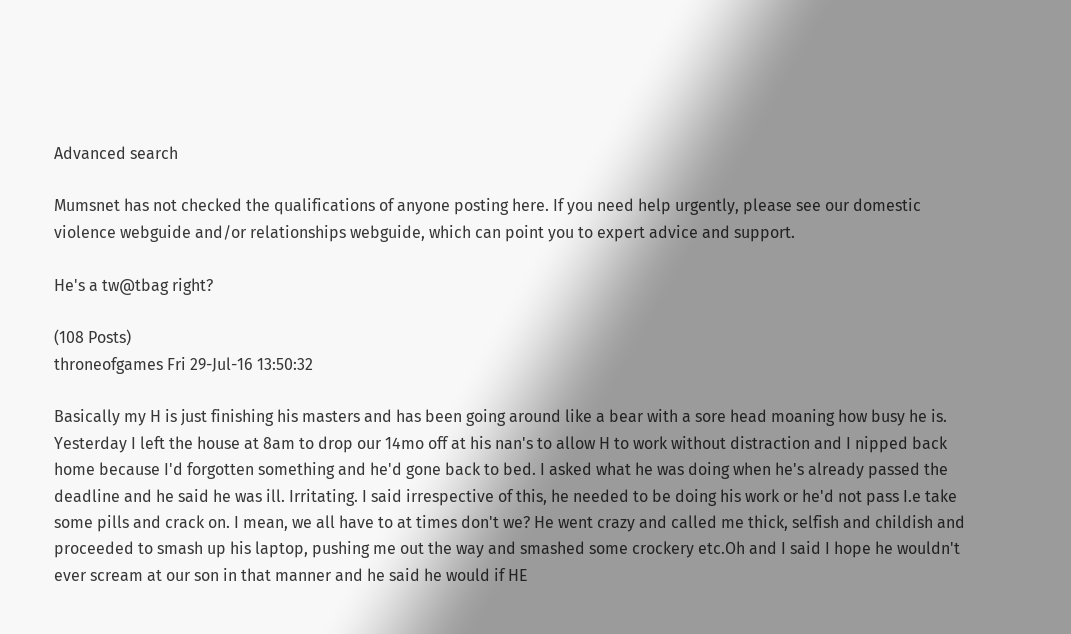Advanced search

Mumsnet has not checked the qualifications of anyone posting here. If you need help urgently, please see our domestic violence webguide and/or relationships webguide, which can point you to expert advice and support.

He's a tw@tbag right?

(108 Posts)
throneofgames Fri 29-Jul-16 13:50:32

Basically my H is just finishing his masters and has been going around like a bear with a sore head moaning how busy he is. Yesterday I left the house at 8am to drop our 14mo off at his nan's to allow H to work without distraction and I nipped back home because I'd forgotten something and he'd gone back to bed. I asked what he was doing when he's already passed the deadline and he said he was ill. Irritating. I said irrespective of this, he needed to be doing his work or he'd not pass I.e take some pills and crack on. I mean, we all have to at times don't we? He went crazy and called me thick, selfish and childish and proceeded to smash up his laptop, pushing me out the way and smashed some crockery etc.Oh and I said I hope he wouldn't ever scream at our son in that manner and he said he would if HE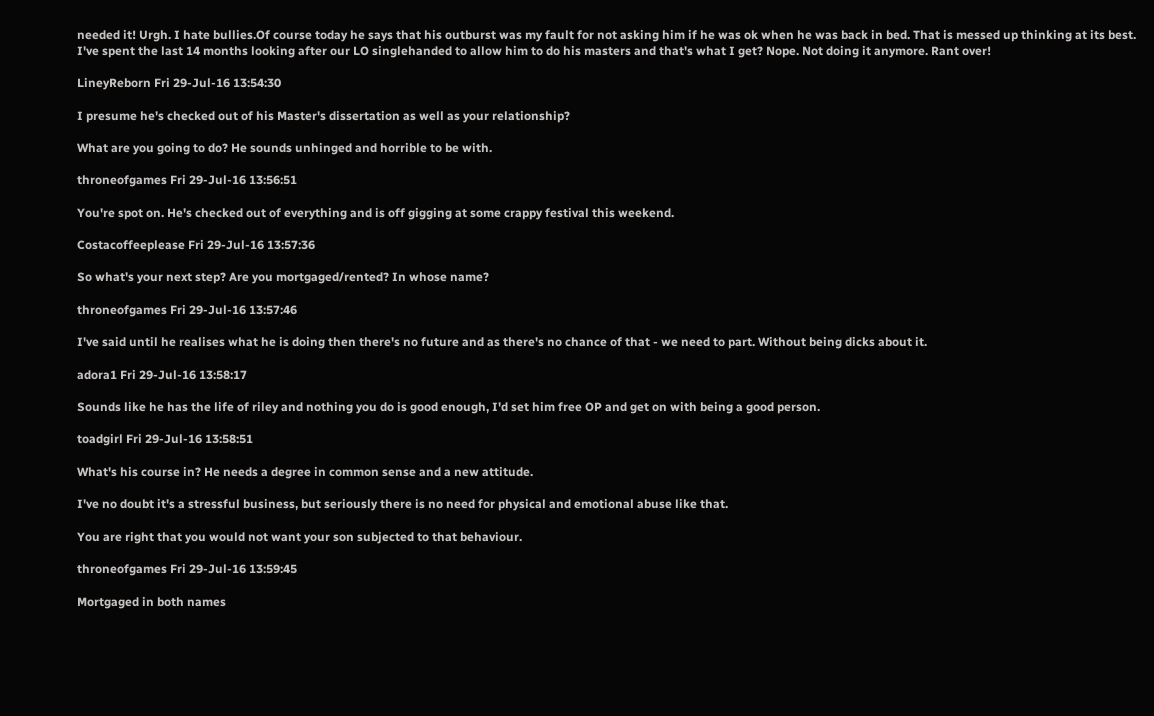needed it! Urgh. I hate bullies.Of course today he says that his outburst was my fault for not asking him if he was ok when he was back in bed. That is messed up thinking at its best. I've spent the last 14 months looking after our LO singlehanded to allow him to do his masters and that's what I get? Nope. Not doing it anymore. Rant over!

LineyReborn Fri 29-Jul-16 13:54:30

I presume he's checked out of his Master's dissertation as well as your relationship?

What are you going to do? He sounds unhinged and horrible to be with.

throneofgames Fri 29-Jul-16 13:56:51

You're spot on. He's checked out of everything and is off gigging at some crappy festival this weekend.

Costacoffeeplease Fri 29-Jul-16 13:57:36

So what's your next step? Are you mortgaged/rented? In whose name?

throneofgames Fri 29-Jul-16 13:57:46

I've said until he realises what he is doing then there's no future and as there's no chance of that - we need to part. Without being dicks about it.

adora1 Fri 29-Jul-16 13:58:17

Sounds like he has the life of riley and nothing you do is good enough, I'd set him free OP and get on with being a good person.

toadgirl Fri 29-Jul-16 13:58:51

What's his course in? He needs a degree in common sense and a new attitude.

I've no doubt it's a stressful business, but seriously there is no need for physical and emotional abuse like that.

You are right that you would not want your son subjected to that behaviour.

throneofgames Fri 29-Jul-16 13:59:45

Mortgaged in both names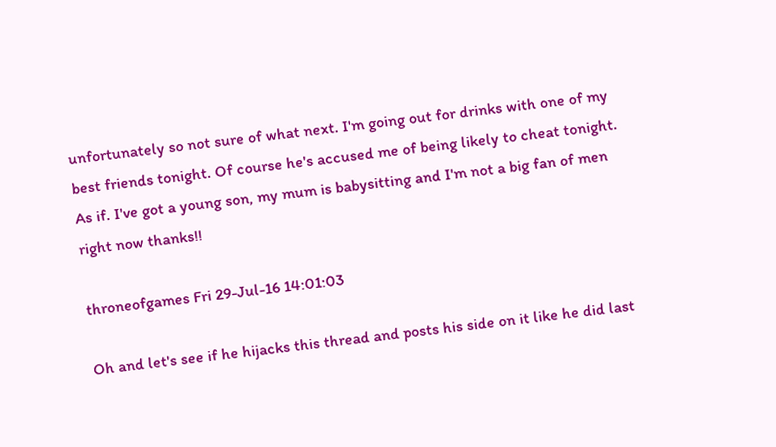unfortunately so not sure of what next. I'm going out for drinks with one of my best friends tonight. Of course he's accused me of being likely to cheat tonight. As if. I've got a young son, my mum is babysitting and I'm not a big fan of men right now thanks!!

throneofgames Fri 29-Jul-16 14:01:03

Oh and let's see if he hijacks this thread and posts his side on it like he did last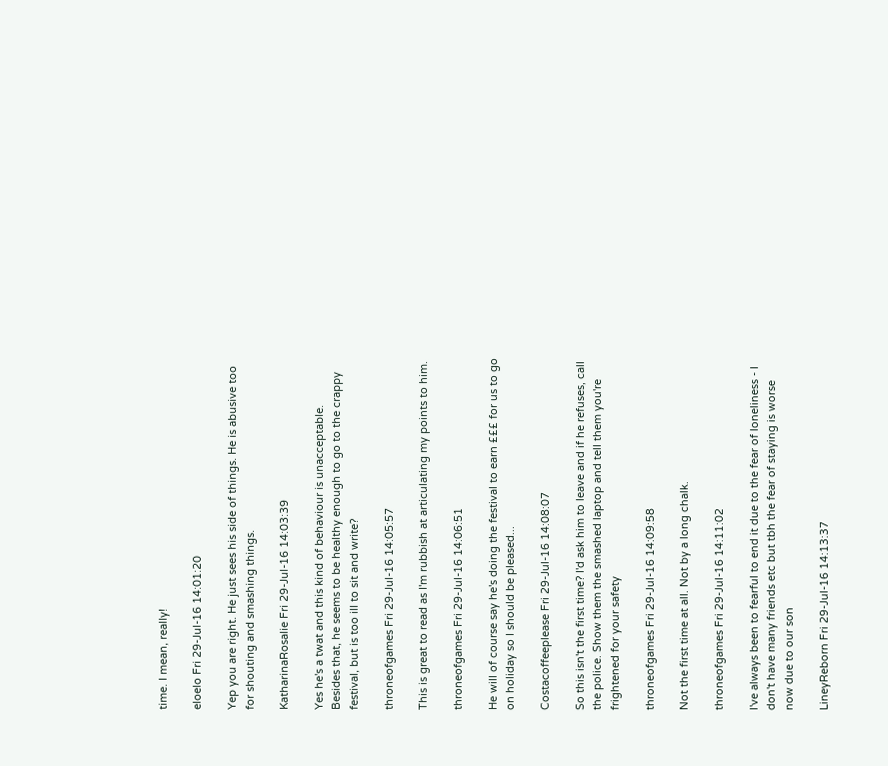time. I mean, really!

eloelo Fri 29-Jul-16 14:01:20

Yep you are right. He just sees his side of things. He is abusive too for shouting and smashing things.

KatharinaRosalie Fri 29-Jul-16 14:03:39

Yes he's a twat and this kind of behaviour is unacceptable.
Besides that, he seems to be healthy enough to go to the crappy festival, but is too ill to sit and write?

throneofgames Fri 29-Jul-16 14:05:57

This is great to read as I'm rubbish at articulating my points to him.

throneofgames Fri 29-Jul-16 14:06:51

He will of course say he's doing the festival to earn £££ for us to go on holiday so I should be pleased...

Costacoffeeplease Fri 29-Jul-16 14:08:07

So this isn't the first time? I'd ask him to leave and if he refuses, call the police. Show them the smashed laptop and tell them you're frightened for your safety

throneofgames Fri 29-Jul-16 14:09:58

Not the first time at all. Not by a long chalk.

throneofgames Fri 29-Jul-16 14:11:02

I've always been to fearful to end it due to the fear of loneliness - I don't have many friends etc but tbh the fear of staying is worse now due to our son

LineyReborn Fri 29-Jul-16 14:13:37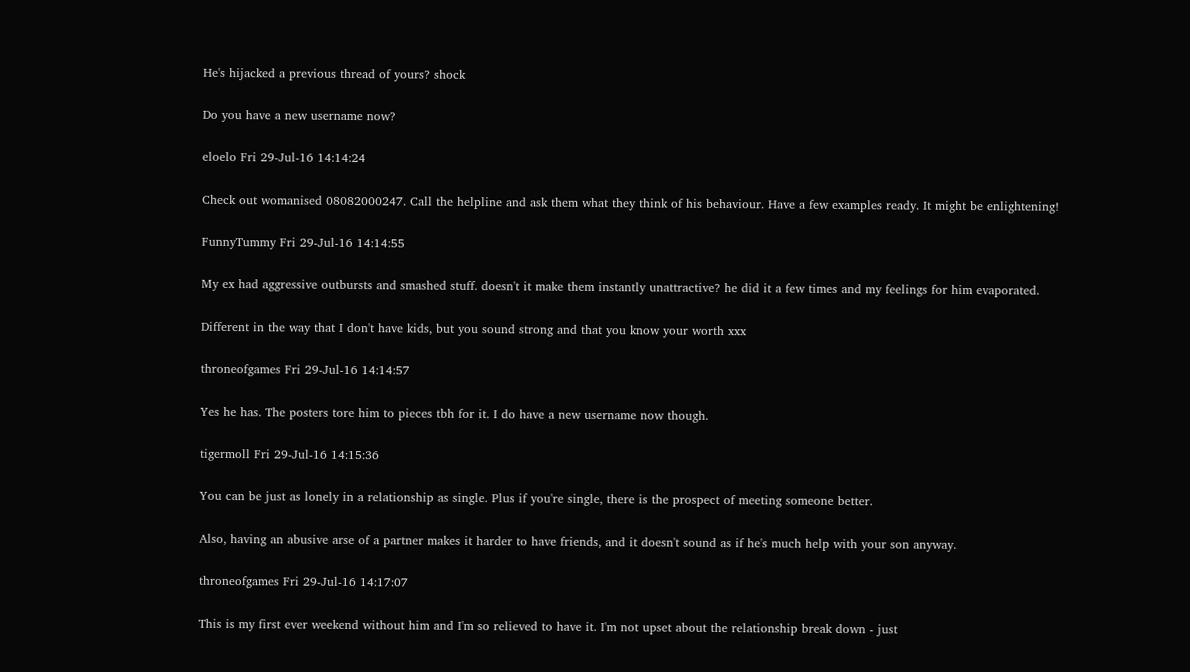He's hijacked a previous thread of yours? shock

Do you have a new username now?

eloelo Fri 29-Jul-16 14:14:24

Check out womanised 08082000247. Call the helpline and ask them what they think of his behaviour. Have a few examples ready. It might be enlightening!

FunnyTummy Fri 29-Jul-16 14:14:55

My ex had aggressive outbursts and smashed stuff. doesn't it make them instantly unattractive? he did it a few times and my feelings for him evaporated.

Different in the way that I don't have kids, but you sound strong and that you know your worth xxx

throneofgames Fri 29-Jul-16 14:14:57

Yes he has. The posters tore him to pieces tbh for it. I do have a new username now though.

tigermoll Fri 29-Jul-16 14:15:36

You can be just as lonely in a relationship as single. Plus if you're single, there is the prospect of meeting someone better.

Also, having an abusive arse of a partner makes it harder to have friends, and it doesn't sound as if he's much help with your son anyway.

throneofgames Fri 29-Jul-16 14:17:07

This is my first ever weekend without him and I'm so relieved to have it. I'm not upset about the relationship break down - just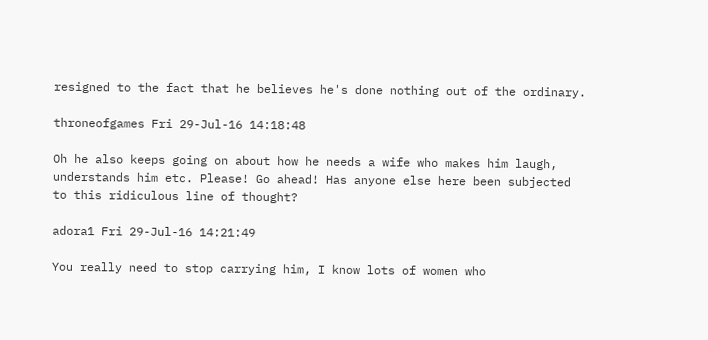resigned to the fact that he believes he's done nothing out of the ordinary.

throneofgames Fri 29-Jul-16 14:18:48

Oh he also keeps going on about how he needs a wife who makes him laugh, understands him etc. Please! Go ahead! Has anyone else here been subjected to this ridiculous line of thought?

adora1 Fri 29-Jul-16 14:21:49

You really need to stop carrying him, I know lots of women who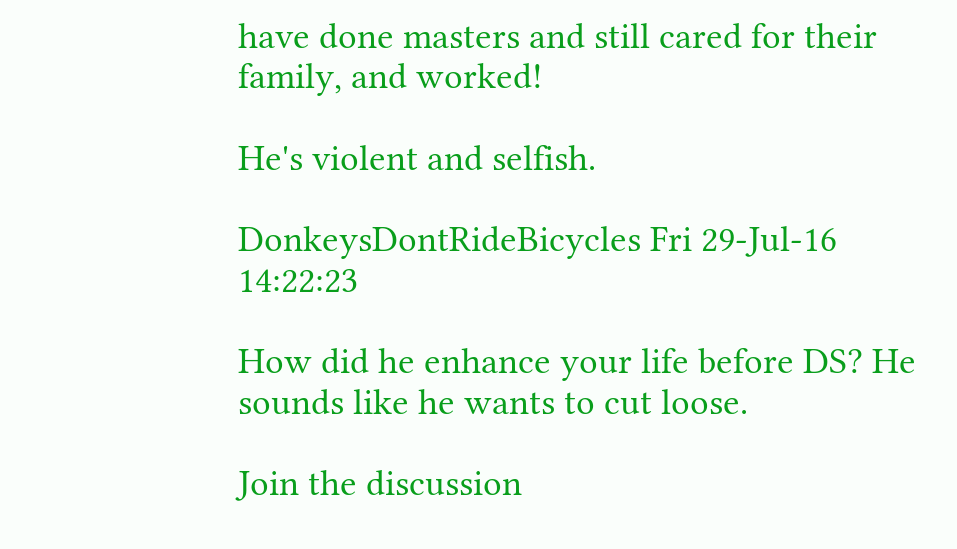have done masters and still cared for their family, and worked!

He's violent and selfish.

DonkeysDontRideBicycles Fri 29-Jul-16 14:22:23

How did he enhance your life before DS? He sounds like he wants to cut loose.

Join the discussion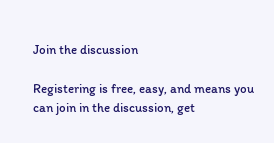Join the discussion

Registering is free, easy, and means you can join in the discussion, get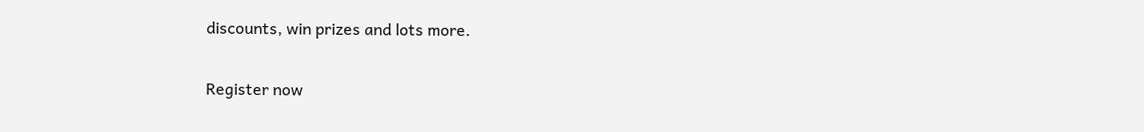discounts, win prizes and lots more.

Register now